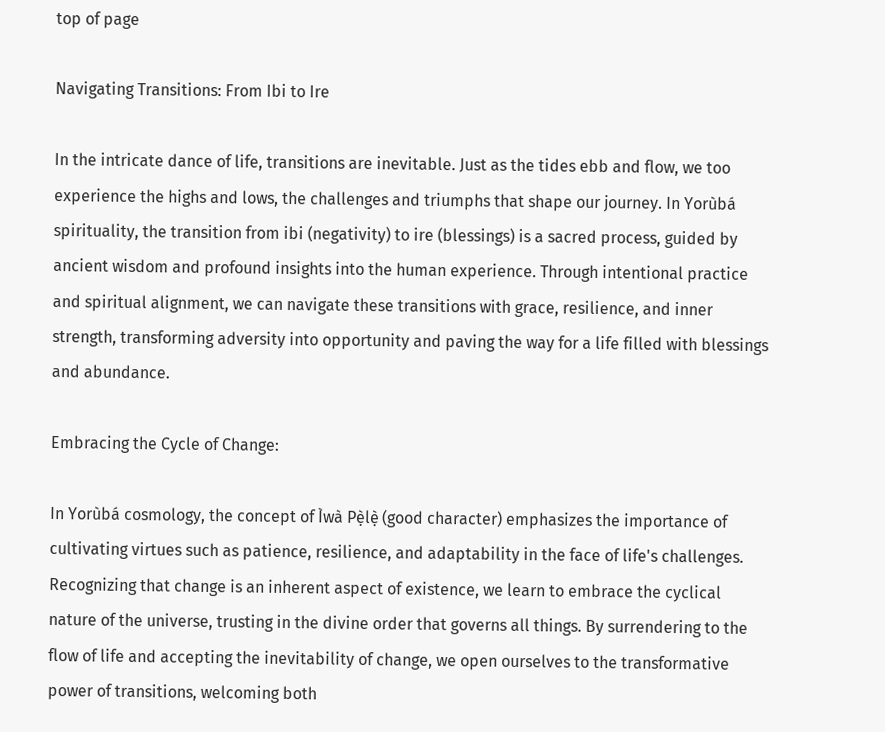top of page

Navigating Transitions: From Ibi to Ire

In the intricate dance of life, transitions are inevitable. Just as the tides ebb and flow, we too experience the highs and lows, the challenges and triumphs that shape our journey. In Yorùbá spirituality, the transition from ibi (negativity) to ire (blessings) is a sacred process, guided by ancient wisdom and profound insights into the human experience. Through intentional practice and spiritual alignment, we can navigate these transitions with grace, resilience, and inner strength, transforming adversity into opportunity and paving the way for a life filled with blessings and abundance.

Embracing the Cycle of Change:

In Yorùbá cosmology, the concept of Ìwà Pẹ̀lẹ̀ (good character) emphasizes the importance of cultivating virtues such as patience, resilience, and adaptability in the face of life's challenges. Recognizing that change is an inherent aspect of existence, we learn to embrace the cyclical nature of the universe, trusting in the divine order that governs all things. By surrendering to the flow of life and accepting the inevitability of change, we open ourselves to the transformative power of transitions, welcoming both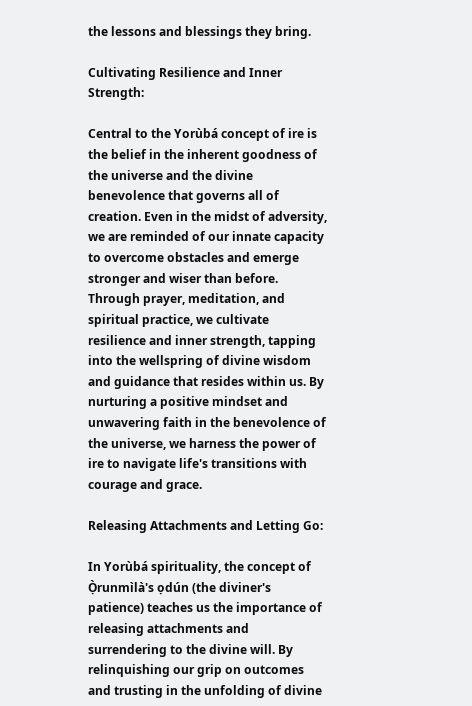the lessons and blessings they bring.

Cultivating Resilience and Inner Strength:

Central to the Yorùbá concept of ire is the belief in the inherent goodness of the universe and the divine benevolence that governs all of creation. Even in the midst of adversity, we are reminded of our innate capacity to overcome obstacles and emerge stronger and wiser than before. Through prayer, meditation, and spiritual practice, we cultivate resilience and inner strength, tapping into the wellspring of divine wisdom and guidance that resides within us. By nurturing a positive mindset and unwavering faith in the benevolence of the universe, we harness the power of ire to navigate life's transitions with courage and grace.

Releasing Attachments and Letting Go:

In Yorùbá spirituality, the concept of Ọ̀runmìlà's ọdún (the diviner's patience) teaches us the importance of releasing attachments and surrendering to the divine will. By relinquishing our grip on outcomes and trusting in the unfolding of divine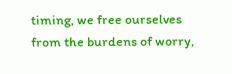timing, we free ourselves from the burdens of worry,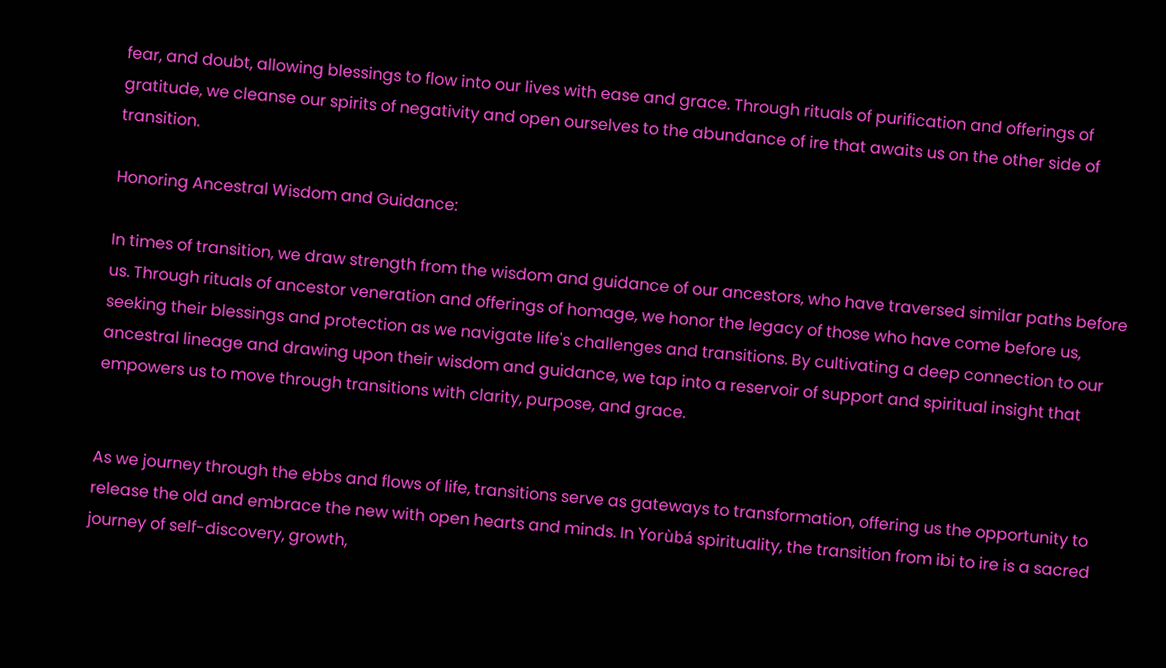fear, and doubt, allowing blessings to flow into our lives with ease and grace. Through rituals of purification and offerings of gratitude, we cleanse our spirits of negativity and open ourselves to the abundance of ire that awaits us on the other side of transition.

Honoring Ancestral Wisdom and Guidance:

In times of transition, we draw strength from the wisdom and guidance of our ancestors, who have traversed similar paths before us. Through rituals of ancestor veneration and offerings of homage, we honor the legacy of those who have come before us, seeking their blessings and protection as we navigate life's challenges and transitions. By cultivating a deep connection to our ancestral lineage and drawing upon their wisdom and guidance, we tap into a reservoir of support and spiritual insight that empowers us to move through transitions with clarity, purpose, and grace.


As we journey through the ebbs and flows of life, transitions serve as gateways to transformation, offering us the opportunity to release the old and embrace the new with open hearts and minds. In Yorùbá spirituality, the transition from ibi to ire is a sacred journey of self-discovery, growth,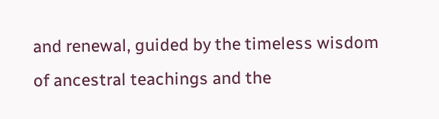and renewal, guided by the timeless wisdom of ancestral teachings and the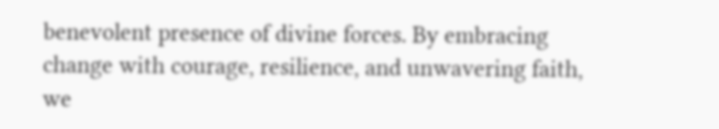benevolent presence of divine forces. By embracing change with courage, resilience, and unwavering faith, we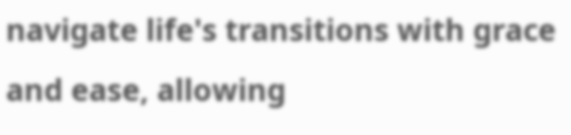navigate life's transitions with grace and ease, allowing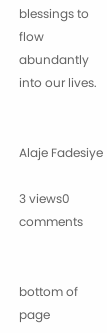blessings to flow abundantly into our lives.


Alaje Fadesiye

3 views0 comments


bottom of page